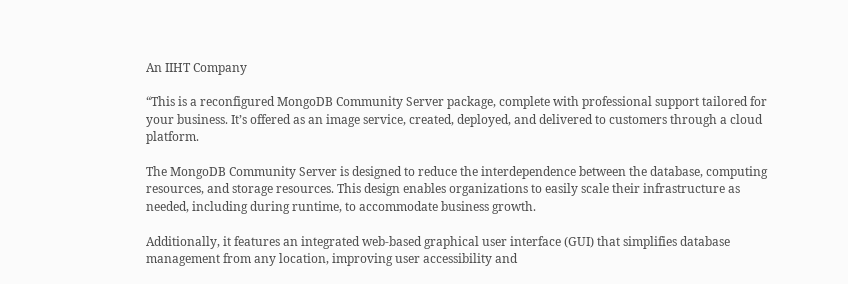An IIHT Company

“This is a reconfigured MongoDB Community Server package, complete with professional support tailored for your business. It’s offered as an image service, created, deployed, and delivered to customers through a cloud platform.

The MongoDB Community Server is designed to reduce the interdependence between the database, computing resources, and storage resources. This design enables organizations to easily scale their infrastructure as needed, including during runtime, to accommodate business growth.

Additionally, it features an integrated web-based graphical user interface (GUI) that simplifies database management from any location, improving user accessibility and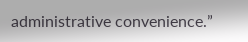administrative convenience.”